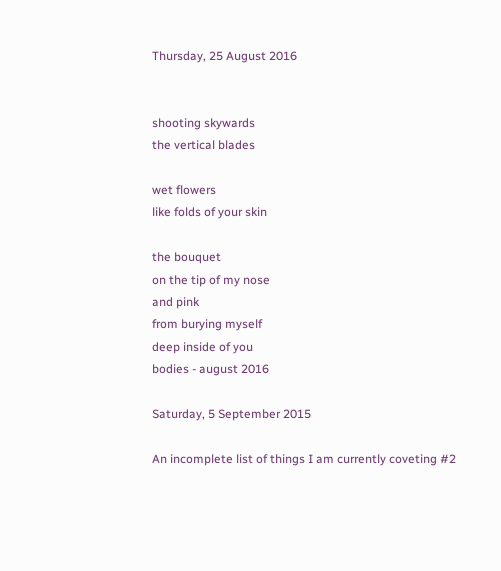Thursday, 25 August 2016


shooting skywards
the vertical blades

wet flowers
like folds of your skin

the bouquet
on the tip of my nose
and pink
from burying myself
deep inside of you
bodies - august 2016

Saturday, 5 September 2015

An incomplete list of things I am currently coveting #2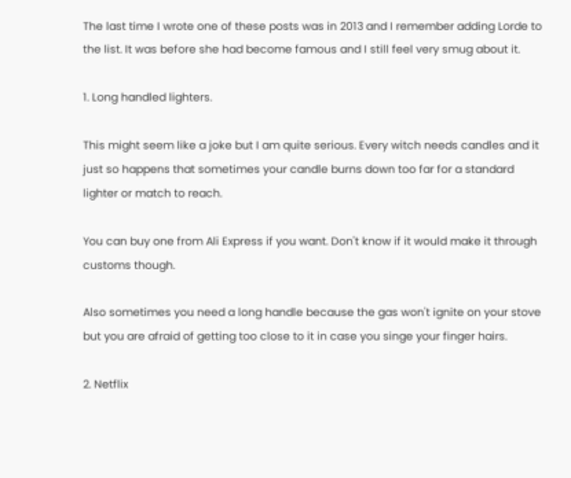The last time I wrote one of these posts was in 2013 and I remember adding Lorde to the list. It was before she had become famous and I still feel very smug about it.

1. Long handled lighters.

This might seem like a joke but I am quite serious. Every witch needs candles and it just so happens that sometimes your candle burns down too far for a standard lighter or match to reach.

You can buy one from Ali Express if you want. Don't know if it would make it through customs though.

Also sometimes you need a long handle because the gas won't ignite on your stove but you are afraid of getting too close to it in case you singe your finger hairs.

2. Netflix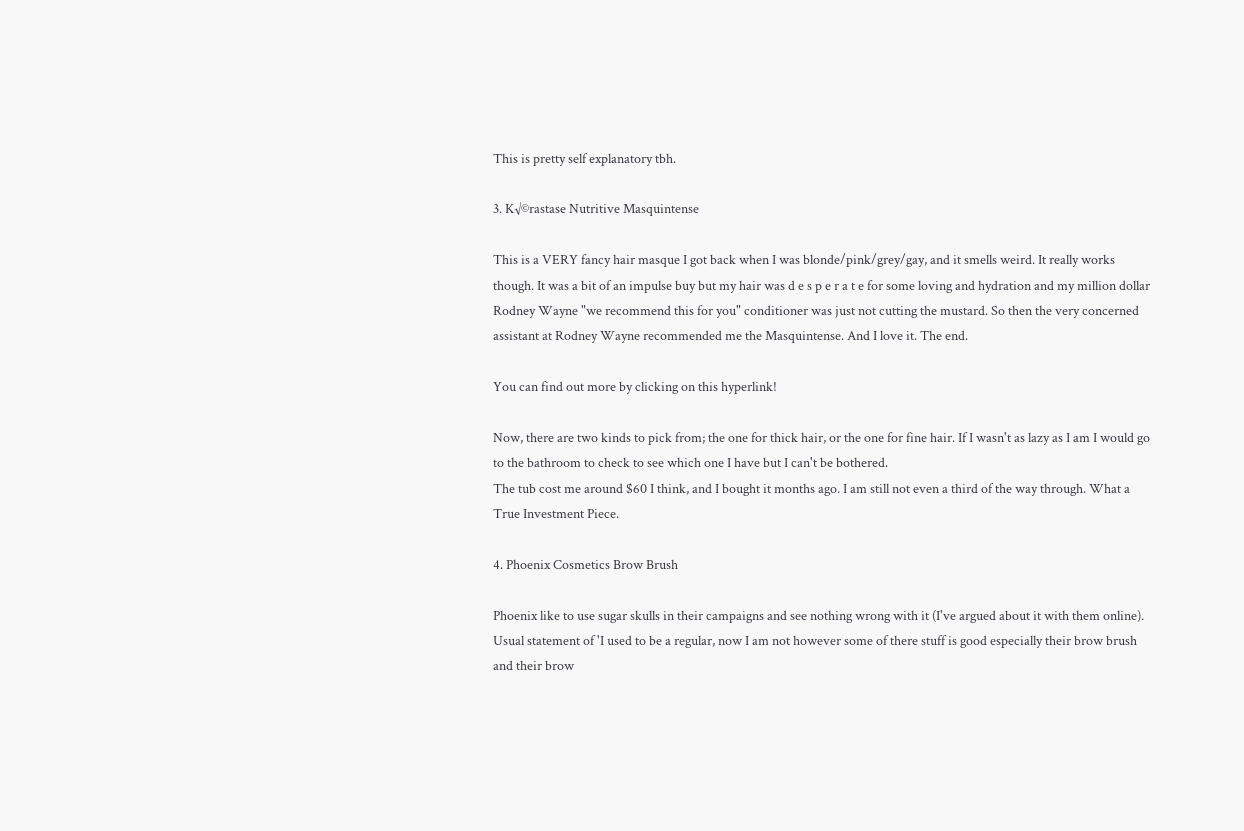This is pretty self explanatory tbh.

3. K√©rastase Nutritive Masquintense

This is a VERY fancy hair masque I got back when I was blonde/pink/grey/gay, and it smells weird. It really works though. It was a bit of an impulse buy but my hair was d e s p e r a t e for some loving and hydration and my million dollar Rodney Wayne "we recommend this for you" conditioner was just not cutting the mustard. So then the very concerned assistant at Rodney Wayne recommended me the Masquintense. And I love it. The end.

You can find out more by clicking on this hyperlink!

Now, there are two kinds to pick from; the one for thick hair, or the one for fine hair. If I wasn't as lazy as I am I would go to the bathroom to check to see which one I have but I can't be bothered.
The tub cost me around $60 I think, and I bought it months ago. I am still not even a third of the way through. What a True Investment Piece.

4. Phoenix Cosmetics Brow Brush

Phoenix like to use sugar skulls in their campaigns and see nothing wrong with it (I've argued about it with them online). Usual statement of 'I used to be a regular, now I am not however some of there stuff is good especially their brow brush and their brow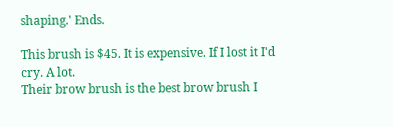shaping.' Ends.

This brush is $45. It is expensive. If I lost it I'd cry. A lot.
Their brow brush is the best brow brush I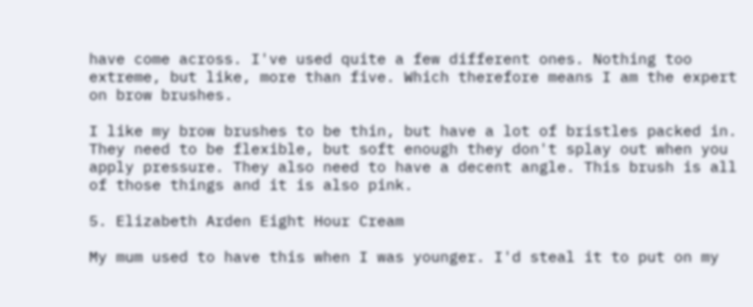have come across. I've used quite a few different ones. Nothing too extreme, but like, more than five. Which therefore means I am the expert on brow brushes.

I like my brow brushes to be thin, but have a lot of bristles packed in. They need to be flexible, but soft enough they don't splay out when you apply pressure. They also need to have a decent angle. This brush is all of those things and it is also pink.

5. Elizabeth Arden Eight Hour Cream

My mum used to have this when I was younger. I'd steal it to put on my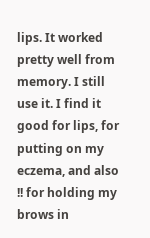lips. It worked pretty well from memory. I still use it. I find it good for lips, for putting on my eczema, and also !! for holding my brows in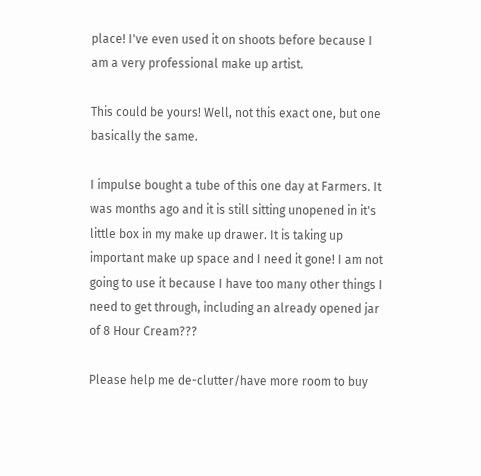place! I've even used it on shoots before because I am a very professional make up artist.

This could be yours! Well, not this exact one, but one basically the same.

I impulse bought a tube of this one day at Farmers. It was months ago and it is still sitting unopened in it's little box in my make up drawer. It is taking up important make up space and I need it gone! I am not going to use it because I have too many other things I need to get through, including an already opened jar of 8 Hour Cream???

Please help me de-clutter/have more room to buy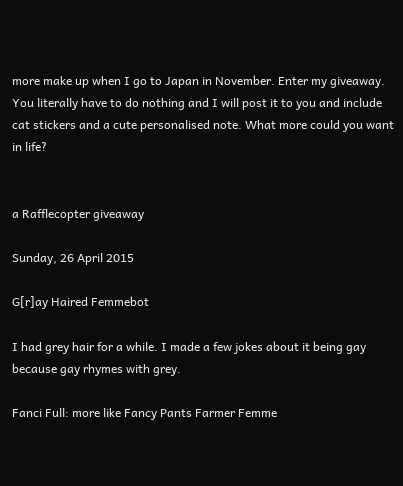more make up when I go to Japan in November. Enter my giveaway. You literally have to do nothing and I will post it to you and include cat stickers and a cute personalised note. What more could you want in life?


a Rafflecopter giveaway

Sunday, 26 April 2015

G[r]ay Haired Femmebot

I had grey hair for a while. I made a few jokes about it being gay because gay rhymes with grey.

Fanci Full: more like Fancy Pants Farmer Femme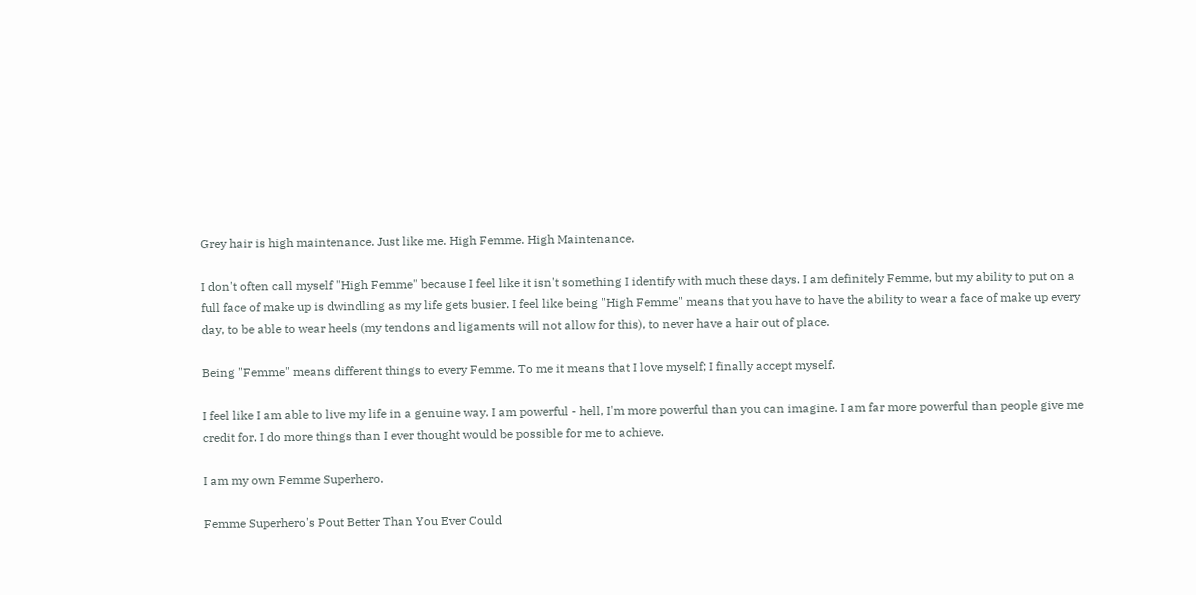Grey hair is high maintenance. Just like me. High Femme. High Maintenance.

I don't often call myself "High Femme" because I feel like it isn't something I identify with much these days. I am definitely Femme, but my ability to put on a full face of make up is dwindling as my life gets busier. I feel like being "High Femme" means that you have to have the ability to wear a face of make up every day, to be able to wear heels (my tendons and ligaments will not allow for this), to never have a hair out of place.

Being "Femme" means different things to every Femme. To me it means that I love myself; I finally accept myself.

I feel like I am able to live my life in a genuine way. I am powerful - hell, I'm more powerful than you can imagine. I am far more powerful than people give me credit for. I do more things than I ever thought would be possible for me to achieve.

I am my own Femme Superhero.

Femme Superhero's Pout Better Than You Ever Could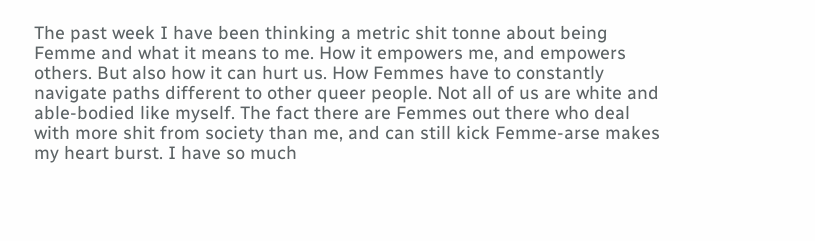The past week I have been thinking a metric shit tonne about being Femme and what it means to me. How it empowers me, and empowers others. But also how it can hurt us. How Femmes have to constantly navigate paths different to other queer people. Not all of us are white and able-bodied like myself. The fact there are Femmes out there who deal with more shit from society than me, and can still kick Femme-arse makes my heart burst. I have so much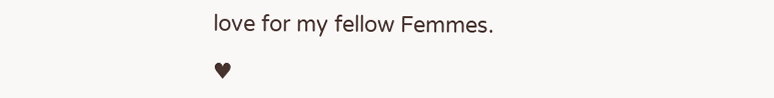love for my fellow Femmes.

♥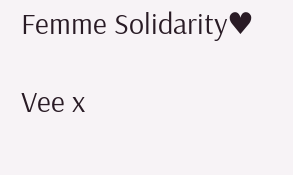Femme Solidarity♥

Vee x